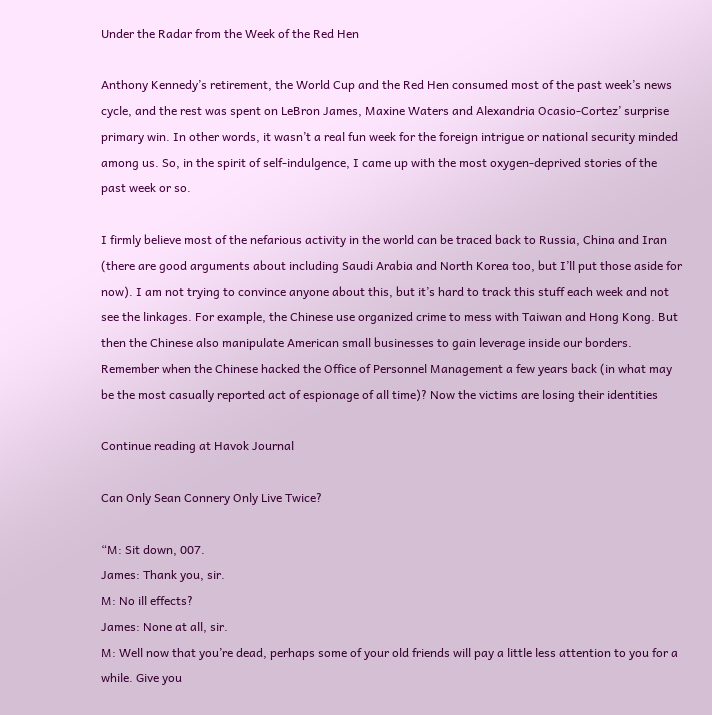Under the Radar from the Week of the Red Hen

Anthony Kennedy’s retirement, the World Cup and the Red Hen consumed most of the past week’s news cycle, and the rest was spent on LeBron James, Maxine Waters and Alexandria Ocasio-Cortez’ surprise primary win. In other words, it wasn’t a real fun week for the foreign intrigue or national security minded among us. So, in the spirit of self-indulgence, I came up with the most oxygen-deprived stories of the past week or so.

I firmly believe most of the nefarious activity in the world can be traced back to Russia, China and Iran (there are good arguments about including Saudi Arabia and North Korea too, but I’ll put those aside for now). I am not trying to convince anyone about this, but it’s hard to track this stuff each week and not see the linkages. For example, the Chinese use organized crime to mess with Taiwan and Hong Kong. But then the Chinese also manipulate American small businesses to gain leverage inside our borders. Remember when the Chinese hacked the Office of Personnel Management a few years back (in what may be the most casually reported act of espionage of all time)? Now the victims are losing their identities

Continue reading at Havok Journal

Can Only Sean Connery Only Live Twice?

“M: Sit down, 007.
James: Thank you, sir.
M: No ill effects?
James: None at all, sir.
M: Well now that you’re dead, perhaps some of your old friends will pay a little less attention to you for a while. Give you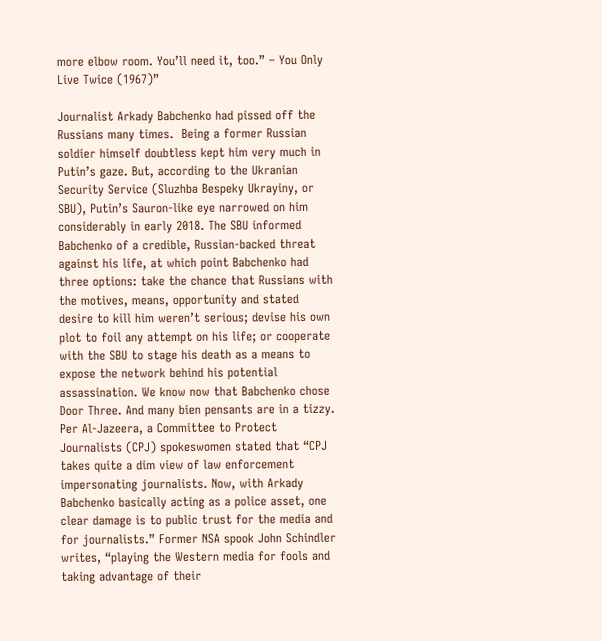more elbow room. You’ll need it, too.” – You Only Live Twice (1967)”

Journalist Arkady Babchenko had pissed off the Russians many times.  Being a former Russian soldier himself doubtless kept him very much in Putin’s gaze. But, according to the Ukranian Security Service (Sluzhba Bespeky Ukrayiny, or SBU), Putin’s Sauron-like eye narrowed on him considerably in early 2018. The SBU informed Babchenko of a credible, Russian-backed threat against his life, at which point Babchenko had three options: take the chance that Russians with the motives, means, opportunity and stated desire to kill him weren’t serious; devise his own plot to foil any attempt on his life; or cooperate with the SBU to stage his death as a means to expose the network behind his potential assassination. We know now that Babchenko chose Door Three. And many bien pensants are in a tizzy. Per Al-Jazeera, a Committee to Protect Journalists (CPJ) spokeswomen stated that “CPJ takes quite a dim view of law enforcement impersonating journalists. Now, with Arkady Babchenko basically acting as a police asset, one clear damage is to public trust for the media and for journalists.” Former NSA spook John Schindler writes, “playing the Western media for fools and taking advantage of their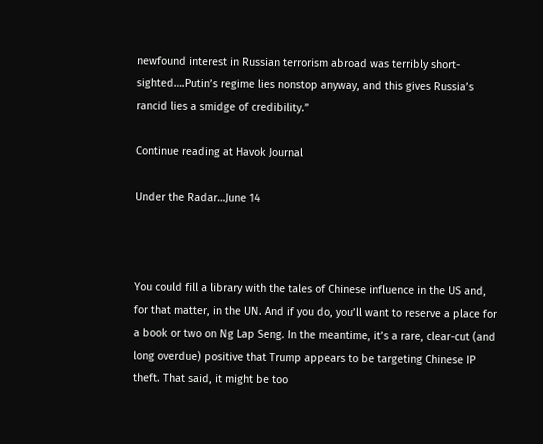newfound interest in Russian terrorism abroad was terribly short-sighted….Putin’s regime lies nonstop anyway, and this gives Russia’s rancid lies a smidge of credibility.”

Continue reading at Havok Journal

Under the Radar…June 14



You could fill a library with the tales of Chinese influence in the US and, for that matter, in the UN. And if you do, you’ll want to reserve a place for a book or two on Ng Lap Seng. In the meantime, it’s a rare, clear-cut (and long overdue) positive that Trump appears to be targeting Chinese IP theft. That said, it might be too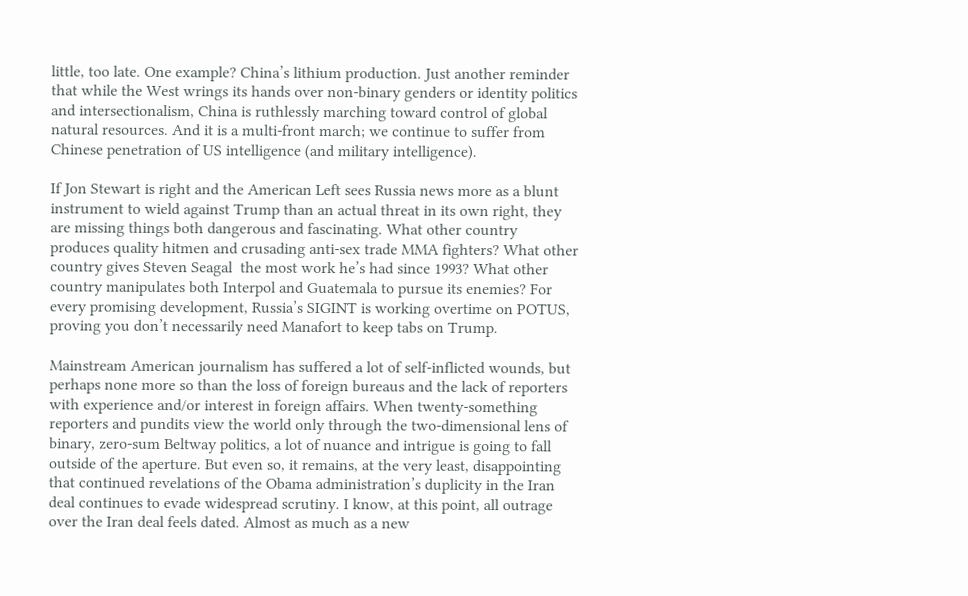little, too late. One example? China’s lithium production. Just another reminder that while the West wrings its hands over non-binary genders or identity politics and intersectionalism, China is ruthlessly marching toward control of global natural resources. And it is a multi-front march; we continue to suffer from Chinese penetration of US intelligence (and military intelligence).

If Jon Stewart is right and the American Left sees Russia news more as a blunt instrument to wield against Trump than an actual threat in its own right, they are missing things both dangerous and fascinating. What other country produces quality hitmen and crusading anti-sex trade MMA fighters? What other country gives Steven Seagal  the most work he’s had since 1993? What other country manipulates both Interpol and Guatemala to pursue its enemies? For every promising development, Russia’s SIGINT is working overtime on POTUS, proving you don’t necessarily need Manafort to keep tabs on Trump.

Mainstream American journalism has suffered a lot of self-inflicted wounds, but perhaps none more so than the loss of foreign bureaus and the lack of reporters with experience and/or interest in foreign affairs. When twenty-something reporters and pundits view the world only through the two-dimensional lens of binary, zero-sum Beltway politics, a lot of nuance and intrigue is going to fall outside of the aperture. But even so, it remains, at the very least, disappointing that continued revelations of the Obama administration’s duplicity in the Iran deal continues to evade widespread scrutiny. I know, at this point, all outrage over the Iran deal feels dated. Almost as much as a new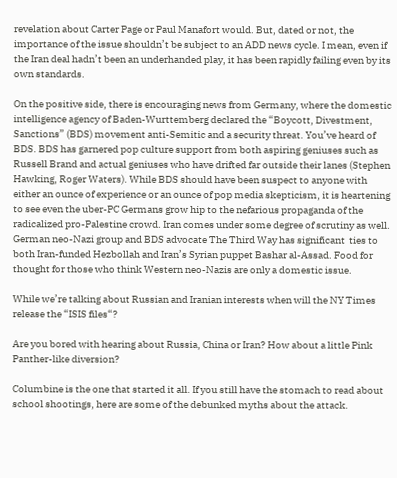revelation about Carter Page or Paul Manafort would. But, dated or not, the importance of the issue shouldn’t be subject to an ADD news cycle. I mean, even if the Iran deal hadn’t been an underhanded play, it has been rapidly failing even by its own standards.

On the positive side, there is encouraging news from Germany, where the domestic intelligence agency of Baden-Wurttemberg declared the “Boycott, Divestment, Sanctions” (BDS) movement anti-Semitic and a security threat. You’ve heard of BDS. BDS has garnered pop culture support from both aspiring geniuses such as Russell Brand and actual geniuses who have drifted far outside their lanes (Stephen Hawking, Roger Waters). While BDS should have been suspect to anyone with either an ounce of experience or an ounce of pop media skepticism, it is heartening to see even the uber-PC Germans grow hip to the nefarious propaganda of the radicalized pro-Palestine crowd. Iran comes under some degree of scrutiny as well. German neo-Nazi group and BDS advocate The Third Way has significant  ties to both Iran-funded Hezbollah and Iran’s Syrian puppet Bashar al-Assad. Food for thought for those who think Western neo-Nazis are only a domestic issue.

While we’re talking about Russian and Iranian interests when will the NY Times release the “ISIS files“?

Are you bored with hearing about Russia, China or Iran? How about a little Pink Panther-like diversion?

Columbine is the one that started it all. If you still have the stomach to read about school shootings, here are some of the debunked myths about the attack.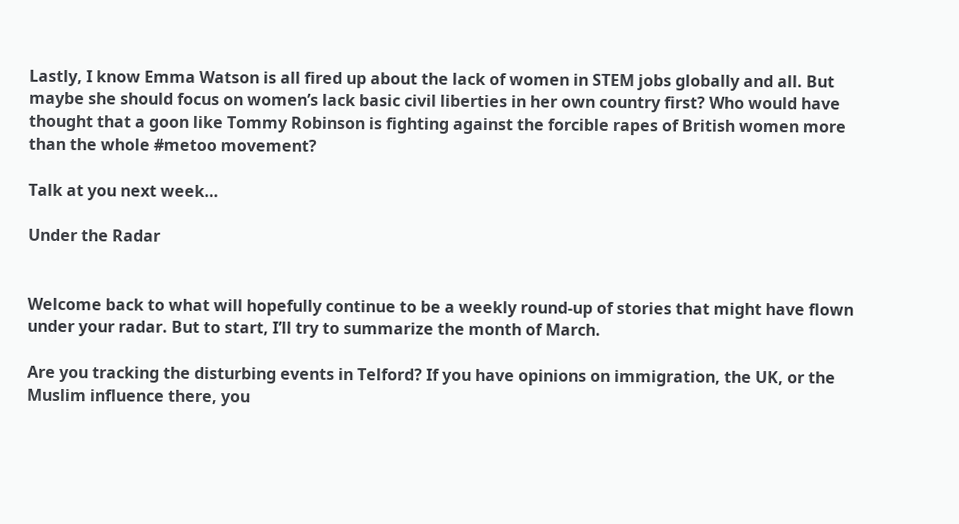Lastly, I know Emma Watson is all fired up about the lack of women in STEM jobs globally and all. But maybe she should focus on women’s lack basic civil liberties in her own country first? Who would have thought that a goon like Tommy Robinson is fighting against the forcible rapes of British women more than the whole #metoo movement?

Talk at you next week…

Under the Radar


Welcome back to what will hopefully continue to be a weekly round-up of stories that might have flown under your radar. But to start, I’ll try to summarize the month of March.

Are you tracking the disturbing events in Telford? If you have opinions on immigration, the UK, or the Muslim influence there, you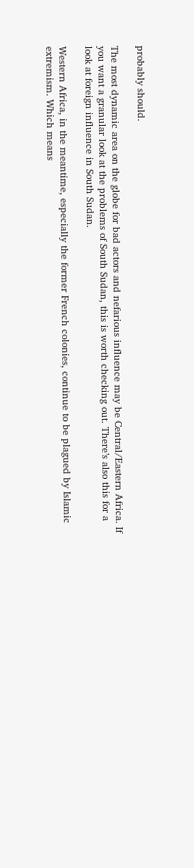probably should.

The most dynamic area on the globe for bad actors and nefarious influence may be Central/Eastern Africa. If you want a granular look at the problems of South Sudan, this is worth checking out. There’s also this for a look at foreign influence in South Sudan.

Western Africa, in the meantime, especially the former French colonies, continue to be plagued by Islamic extremism. Which means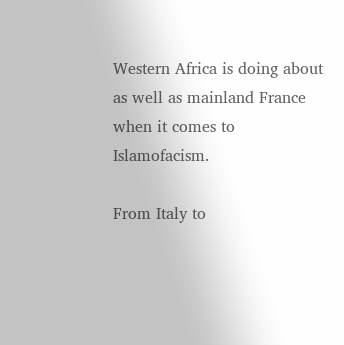Western Africa is doing about as well as mainland France when it comes to Islamofacism.

From Italy to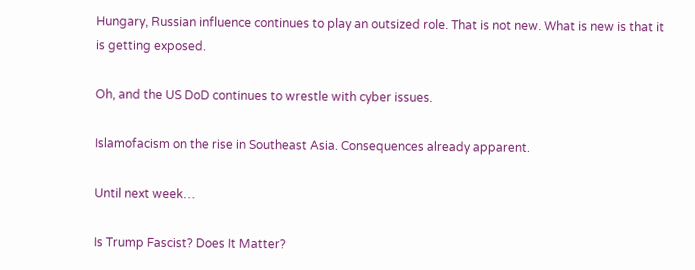Hungary, Russian influence continues to play an outsized role. That is not new. What is new is that it is getting exposed.

Oh, and the US DoD continues to wrestle with cyber issues.

Islamofacism on the rise in Southeast Asia. Consequences already apparent.

Until next week…

Is Trump Fascist? Does It Matter?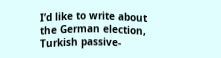I’d like to write about the German election, Turkish passive-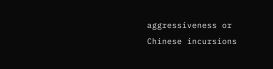aggressiveness or Chinese incursions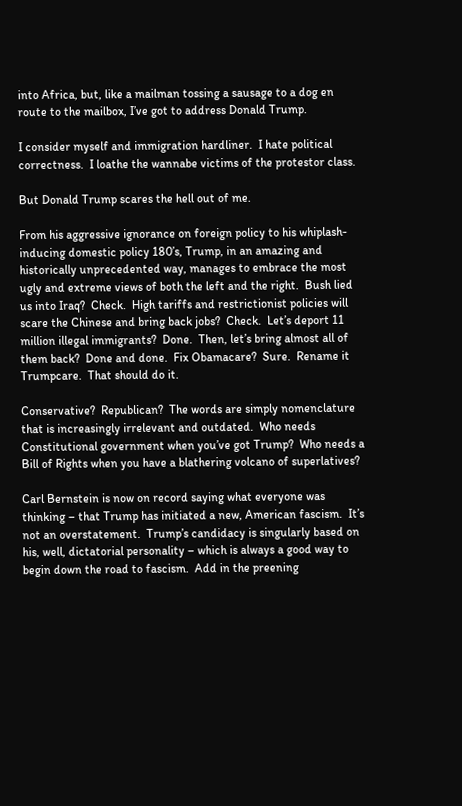into Africa, but, like a mailman tossing a sausage to a dog en route to the mailbox, I’ve got to address Donald Trump.

I consider myself and immigration hardliner.  I hate political correctness.  I loathe the wannabe victims of the protestor class.

But Donald Trump scares the hell out of me.

From his aggressive ignorance on foreign policy to his whiplash-inducing domestic policy 180’s, Trump, in an amazing and historically unprecedented way, manages to embrace the most ugly and extreme views of both the left and the right.  Bush lied us into Iraq?  Check.  High tariffs and restrictionist policies will scare the Chinese and bring back jobs?  Check.  Let’s deport 11 million illegal immigrants?  Done.  Then, let’s bring almost all of them back?  Done and done.  Fix Obamacare?  Sure.  Rename it Trumpcare.  That should do it.

Conservative?  Republican?  The words are simply nomenclature that is increasingly irrelevant and outdated.  Who needs Constitutional government when you’ve got Trump?  Who needs a Bill of Rights when you have a blathering volcano of superlatives?

Carl Bernstein is now on record saying what everyone was thinking – that Trump has initiated a new, American fascism.  It’s not an overstatement.  Trump’s candidacy is singularly based on his, well, dictatorial personality – which is always a good way to begin down the road to fascism.  Add in the preening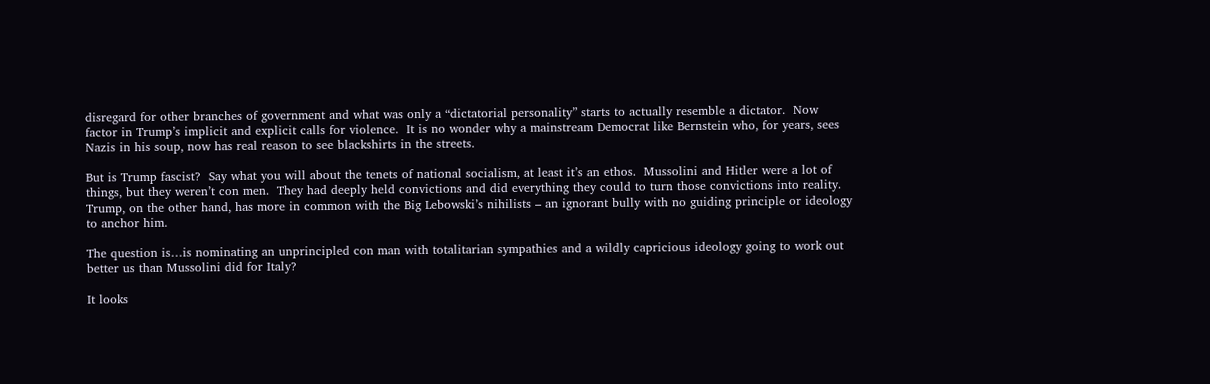disregard for other branches of government and what was only a “dictatorial personality” starts to actually resemble a dictator.  Now factor in Trump’s implicit and explicit calls for violence.  It is no wonder why a mainstream Democrat like Bernstein who, for years, sees Nazis in his soup, now has real reason to see blackshirts in the streets.

But is Trump fascist?  Say what you will about the tenets of national socialism, at least it’s an ethos.  Mussolini and Hitler were a lot of things, but they weren’t con men.  They had deeply held convictions and did everything they could to turn those convictions into reality.  Trump, on the other hand, has more in common with the Big Lebowski’s nihilists – an ignorant bully with no guiding principle or ideology to anchor him.

The question is…is nominating an unprincipled con man with totalitarian sympathies and a wildly capricious ideology going to work out better us than Mussolini did for Italy?

It looks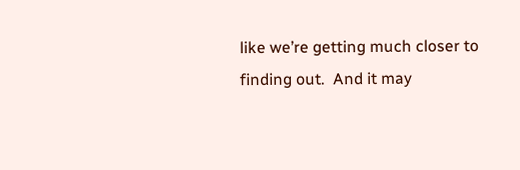like we’re getting much closer to finding out.  And it may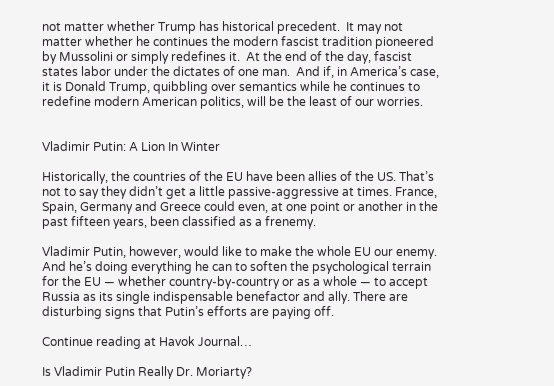not matter whether Trump has historical precedent.  It may not matter whether he continues the modern fascist tradition pioneered by Mussolini or simply redefines it.  At the end of the day, fascist states labor under the dictates of one man.  And if, in America’s case, it is Donald Trump, quibbling over semantics while he continues to redefine modern American politics, will be the least of our worries.


Vladimir Putin: A Lion In Winter

Historically, the countries of the EU have been allies of the US. That’s not to say they didn’t get a little passive-aggressive at times. France, Spain, Germany and Greece could even, at one point or another in the past fifteen years, been classified as a frenemy.

Vladimir Putin, however, would like to make the whole EU our enemy. And he’s doing everything he can to soften the psychological terrain for the EU — whether country-by-country or as a whole — to accept Russia as its single indispensable benefactor and ally. There are disturbing signs that Putin’s efforts are paying off.

Continue reading at Havok Journal…

Is Vladimir Putin Really Dr. Moriarty?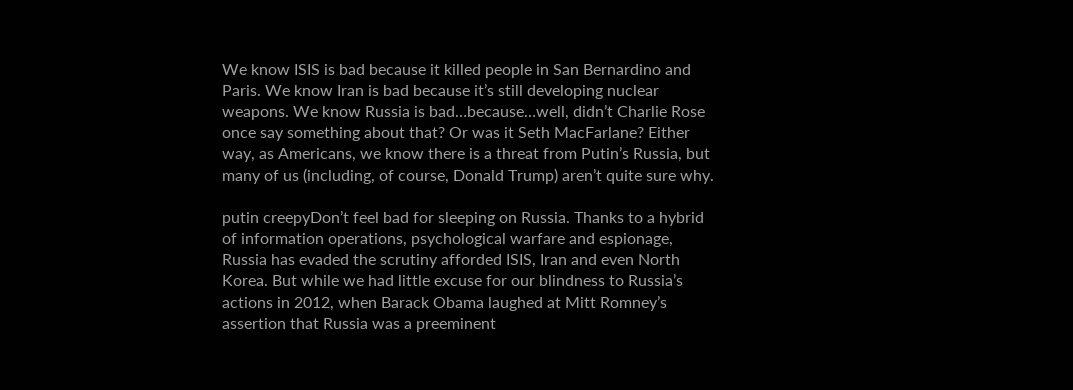We know ISIS is bad because it killed people in San Bernardino and Paris. We know Iran is bad because it’s still developing nuclear weapons. We know Russia is bad…because…well, didn’t Charlie Rose once say something about that? Or was it Seth MacFarlane? Either way, as Americans, we know there is a threat from Putin’s Russia, but many of us (including, of course, Donald Trump) aren’t quite sure why.

putin creepyDon’t feel bad for sleeping on Russia. Thanks to a hybrid of information operations, psychological warfare and espionage, Russia has evaded the scrutiny afforded ISIS, Iran and even North Korea. But while we had little excuse for our blindness to Russia’s actions in 2012, when Barack Obama laughed at Mitt Romney’s assertion that Russia was a preeminent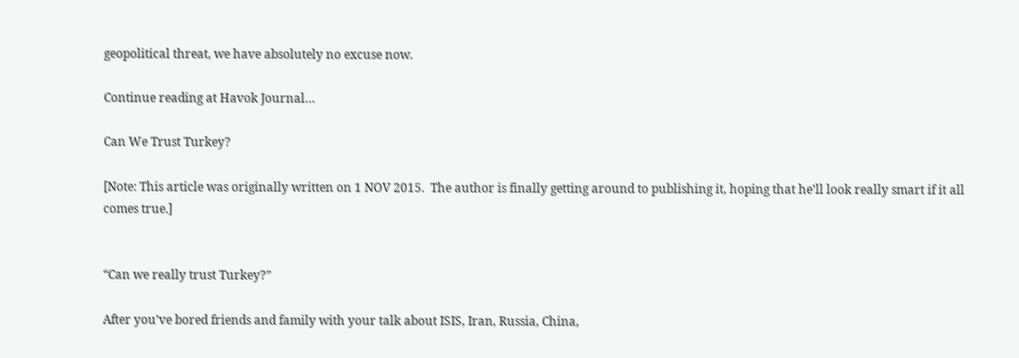geopolitical threat, we have absolutely no excuse now.

Continue reading at Havok Journal…

Can We Trust Turkey?

[Note: This article was originally written on 1 NOV 2015.  The author is finally getting around to publishing it, hoping that he’ll look really smart if it all comes true.]


“Can we really trust Turkey?”

After you’ve bored friends and family with your talk about ISIS, Iran, Russia, China,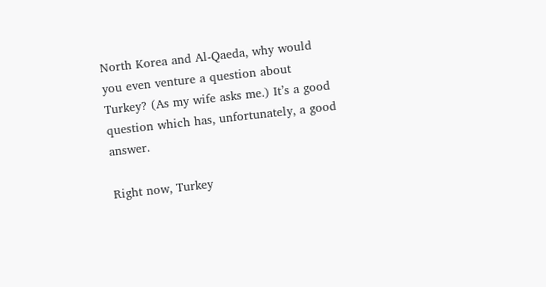North Korea and Al-Qaeda, why would you even venture a question about Turkey? (As my wife asks me.) It’s a good question which has, unfortunately, a good answer.

Right now, Turkey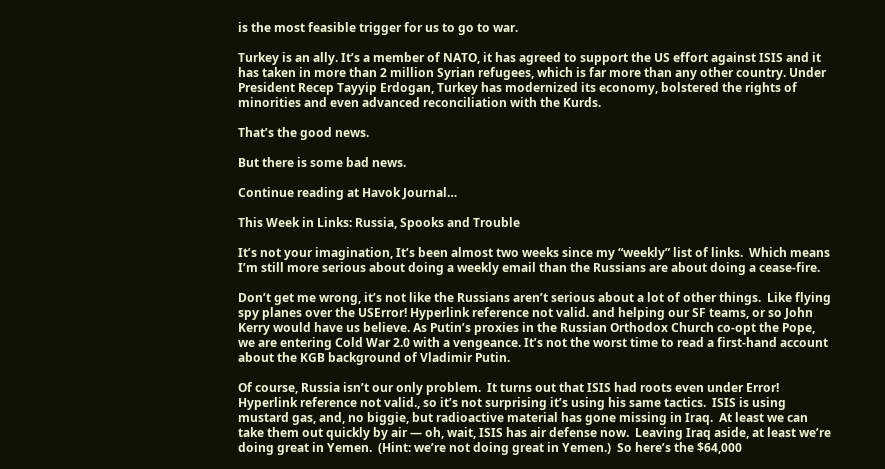is the most feasible trigger for us to go to war.

Turkey is an ally. It’s a member of NATO, it has agreed to support the US effort against ISIS and it has taken in more than 2 million Syrian refugees, which is far more than any other country. Under President Recep Tayyip Erdogan, Turkey has modernized its economy, bolstered the rights of minorities and even advanced reconciliation with the Kurds.

That’s the good news.

But there is some bad news.

Continue reading at Havok Journal…

This Week in Links: Russia, Spooks and Trouble

It’s not your imagination, It’s been almost two weeks since my “weekly” list of links.  Which means I’m still more serious about doing a weekly email than the Russians are about doing a cease-fire.

Don’t get me wrong, it’s not like the Russians aren’t serious about a lot of other things.  Like flying spy planes over the USError! Hyperlink reference not valid. and helping our SF teams, or so John Kerry would have us believe. As Putin’s proxies in the Russian Orthodox Church co-opt the Pope, we are entering Cold War 2.0 with a vengeance. It’s not the worst time to read a first-hand account about the KGB background of Vladimir Putin.

Of course, Russia isn’t our only problem.  It turns out that ISIS had roots even under Error! Hyperlink reference not valid., so it’s not surprising it’s using his same tactics.  ISIS is using mustard gas, and, no biggie, but radioactive material has gone missing in Iraq.  At least we can take them out quickly by air — oh, wait, ISIS has air defense now.  Leaving Iraq aside, at least we’re doing great in Yemen.  (Hint: we’re not doing great in Yemen.)  So here’s the $64,000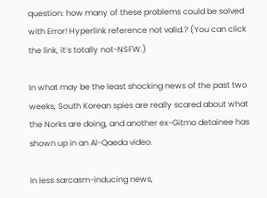question: how many of these problems could be solved with Error! Hyperlink reference not valid.? (You can click the link, it’s totally not-NSFW.)

In what may be the least shocking news of the past two weeks, South Korean spies are really scared about what the Norks are doing, and another ex-Gitmo detainee has shown up in an Al-Qaeda video.

In less sarcasm-inducing news,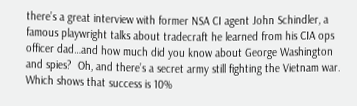there’s a great interview with former NSA CI agent John Schindler, a famous playwright talks about tradecraft he learned from his CIA ops officer dad…and how much did you know about George Washington and spies?  Oh, and there’s a secret army still fighting the Vietnam war.  Which shows that success is 10%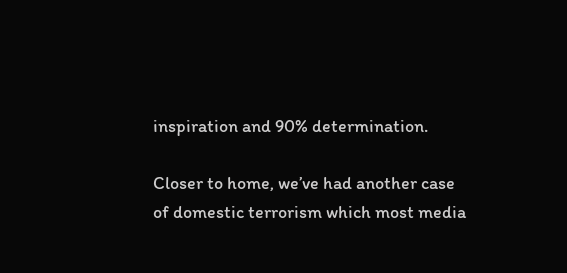inspiration and 90% determination.

Closer to home, we’ve had another case of domestic terrorism which most media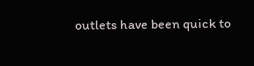outlets have been quick to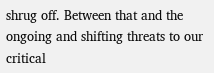shrug off. Between that and the ongoing and shifting threats to our critical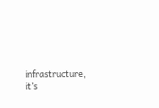infrastructure, it’s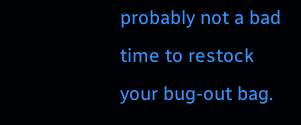probably not a bad time to restock your bug-out bag.